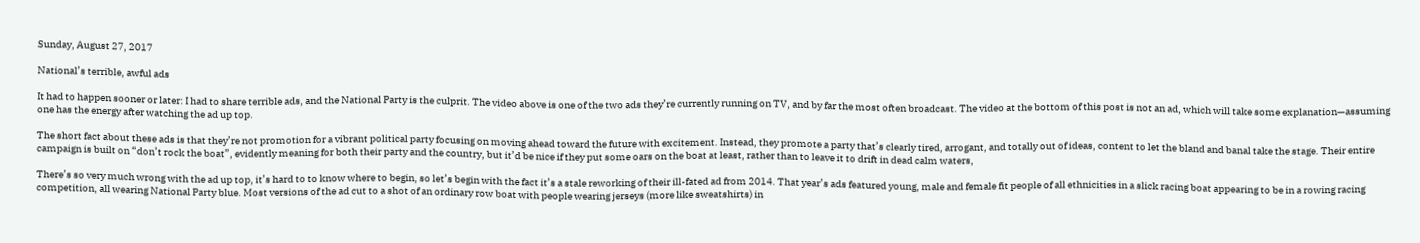Sunday, August 27, 2017

National’s terrible, awful ads

It had to happen sooner or later: I had to share terrible ads, and the National Party is the culprit. The video above is one of the two ads they’re currently running on TV, and by far the most often broadcast. The video at the bottom of this post is not an ad, which will take some explanation—assuming one has the energy after watching the ad up top.

The short fact about these ads is that they’re not promotion for a vibrant political party focusing on moving ahead toward the future with excitement. Instead, they promote a party that’s clearly tired, arrogant, and totally out of ideas, content to let the bland and banal take the stage. Their entire campaign is built on “don’t rock the boat”, evidently meaning for both their party and the country, but it’d be nice if they put some oars on the boat at least, rather than to leave it to drift in dead calm waters,

There’s so very much wrong with the ad up top, it’s hard to to know where to begin, so let’s begin with the fact it’s a stale reworking of their ill-fated ad from 2014. That year’s ads featured young, male and female fit people of all ethnicities in a slick racing boat appearing to be in a rowing racing competition, all wearing National Party blue. Most versions of the ad cut to a shot of an ordinary row boat with people wearing jerseys (more like sweatshirts) in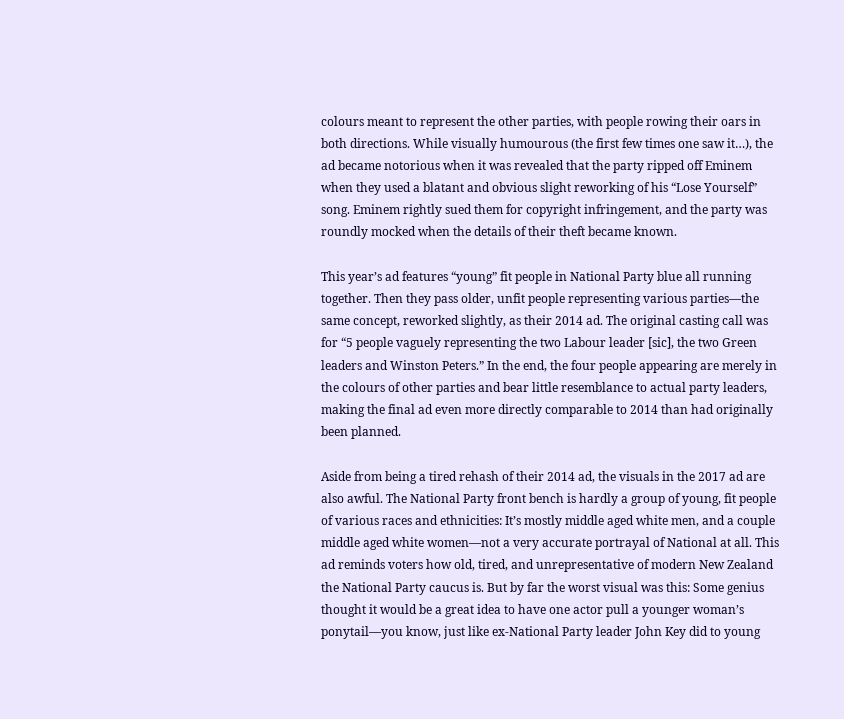colours meant to represent the other parties, with people rowing their oars in both directions. While visually humourous (the first few times one saw it…), the ad became notorious when it was revealed that the party ripped off Eminem when they used a blatant and obvious slight reworking of his “Lose Yourself” song. Eminem rightly sued them for copyright infringement, and the party was roundly mocked when the details of their theft became known.

This year’s ad features “young” fit people in National Party blue all running together. Then they pass older, unfit people representing various parties—the same concept, reworked slightly, as their 2014 ad. The original casting call was for “5 people vaguely representing the two Labour leader [sic], the two Green leaders and Winston Peters.” In the end, the four people appearing are merely in the colours of other parties and bear little resemblance to actual party leaders, making the final ad even more directly comparable to 2014 than had originally been planned.

Aside from being a tired rehash of their 2014 ad, the visuals in the 2017 ad are also awful. The National Party front bench is hardly a group of young, fit people of various races and ethnicities: It’s mostly middle aged white men, and a couple middle aged white women—not a very accurate portrayal of National at all. This ad reminds voters how old, tired, and unrepresentative of modern New Zealand the National Party caucus is. But by far the worst visual was this: Some genius thought it would be a great idea to have one actor pull a younger woman’s ponytail—you know, just like ex-National Party leader John Key did to young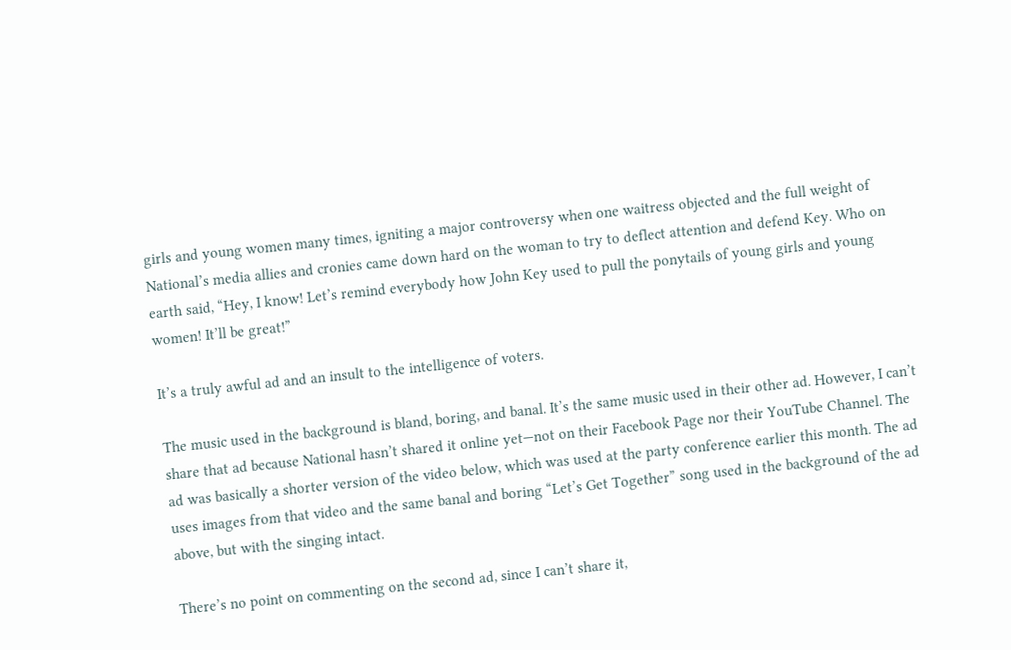girls and young women many times, igniting a major controversy when one waitress objected and the full weight of National’s media allies and cronies came down hard on the woman to try to deflect attention and defend Key. Who on earth said, “Hey, I know! Let’s remind everybody how John Key used to pull the ponytails of young girls and young women! It’ll be great!”

It’s a truly awful ad and an insult to the intelligence of voters.

The music used in the background is bland, boring, and banal. It’s the same music used in their other ad. However, I can’t share that ad because National hasn’t shared it online yet—not on their Facebook Page nor their YouTube Channel. The ad was basically a shorter version of the video below, which was used at the party conference earlier this month. The ad uses images from that video and the same banal and boring “Let’s Get Together” song used in the background of the ad above, but with the singing intact.

There’s no point on commenting on the second ad, since I can’t share it,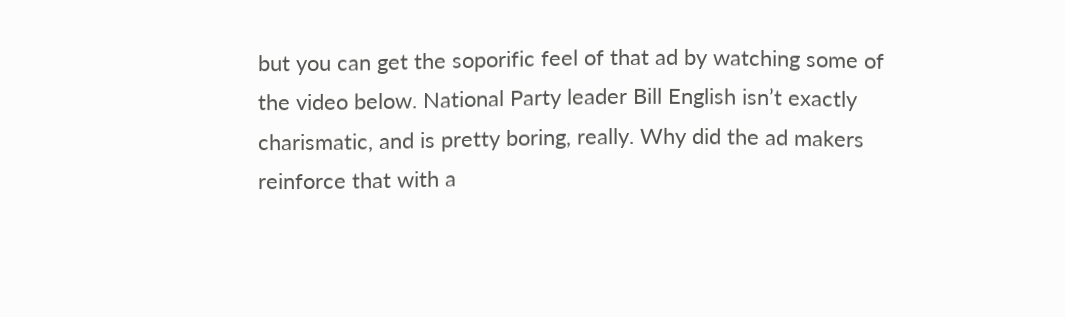but you can get the soporific feel of that ad by watching some of the video below. National Party leader Bill English isn’t exactly charismatic, and is pretty boring, really. Why did the ad makers reinforce that with a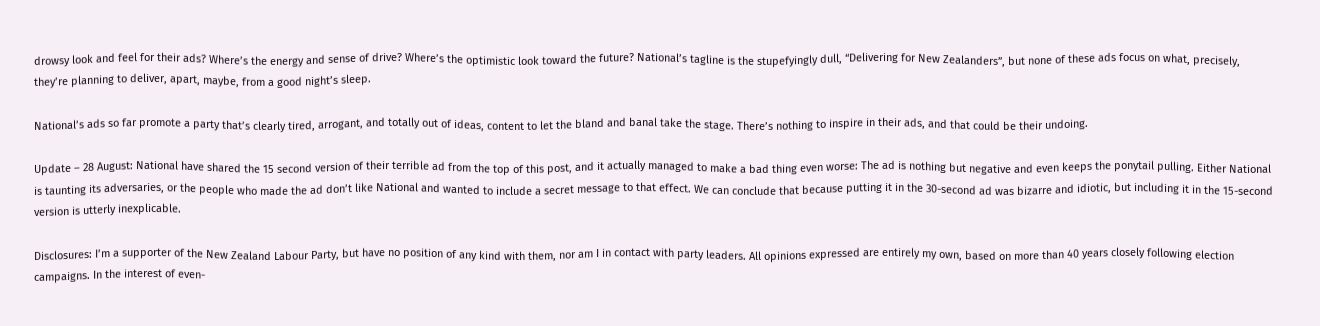drowsy look and feel for their ads? Where’s the energy and sense of drive? Where’s the optimistic look toward the future? National’s tagline is the stupefyingly dull, “Delivering for New Zealanders”, but none of these ads focus on what, precisely, they’re planning to deliver, apart, maybe, from a good night’s sleep.

National’s ads so far promote a party that’s clearly tired, arrogant, and totally out of ideas, content to let the bland and banal take the stage. There’s nothing to inspire in their ads, and that could be their undoing.

Update – 28 August: National have shared the 15 second version of their terrible ad from the top of this post, and it actually managed to make a bad thing even worse: The ad is nothing but negative and even keeps the ponytail pulling. Either National is taunting its adversaries, or the people who made the ad don’t like National and wanted to include a secret message to that effect. We can conclude that because putting it in the 30-second ad was bizarre and idiotic, but including it in the 15-second version is utterly inexplicable.

Disclosures: I’m a supporter of the New Zealand Labour Party, but have no position of any kind with them, nor am I in contact with party leaders. All opinions expressed are entirely my own, based on more than 40 years closely following election campaigns. In the interest of even-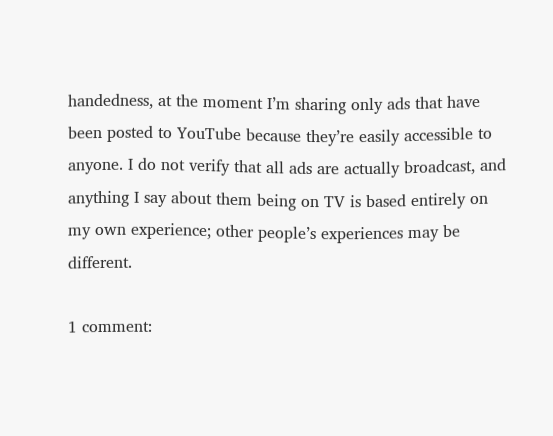handedness, at the moment I’m sharing only ads that have been posted to YouTube because they’re easily accessible to anyone. I do not verify that all ads are actually broadcast, and anything I say about them being on TV is based entirely on my own experience; other people’s experiences may be different.

1 comment: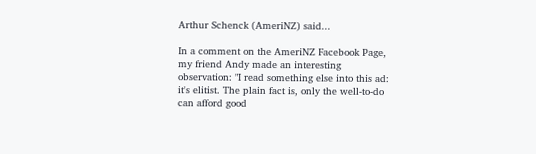Arthur Schenck (AmeriNZ) said...

In a comment on the AmeriNZ Facebook Page, my friend Andy made an interesting observation: "I read something else into this ad: it's elitist. The plain fact is, only the well-to-do can afford good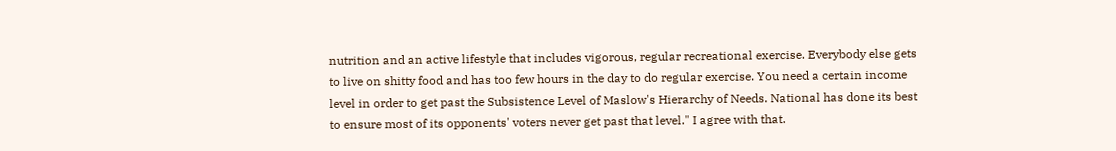nutrition and an active lifestyle that includes vigorous, regular recreational exercise. Everybody else gets to live on shitty food and has too few hours in the day to do regular exercise. You need a certain income level in order to get past the Subsistence Level of Maslow's Hierarchy of Needs. National has done its best to ensure most of its opponents' voters never get past that level." I agree with that.